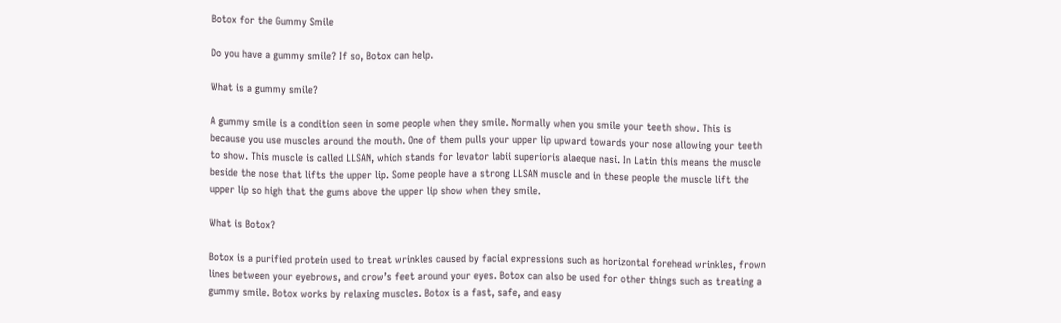Botox for the Gummy Smile

Do you have a gummy smile? If so, Botox can help.

What is a gummy smile?

A gummy smile is a condition seen in some people when they smile. Normally when you smile your teeth show. This is because you use muscles around the mouth. One of them pulls your upper lip upward towards your nose allowing your teeth to show. This muscle is called LLSAN, which stands for levator labii superioris alaeque nasi. In Latin this means the muscle beside the nose that lifts the upper lip. Some people have a strong LLSAN muscle and in these people the muscle lift the upper lip so high that the gums above the upper lip show when they smile.

What is Botox?

Botox is a purified protein used to treat wrinkles caused by facial expressions such as horizontal forehead wrinkles, frown lines between your eyebrows, and crow’s feet around your eyes. Botox can also be used for other things such as treating a gummy smile. Botox works by relaxing muscles. Botox is a fast, safe, and easy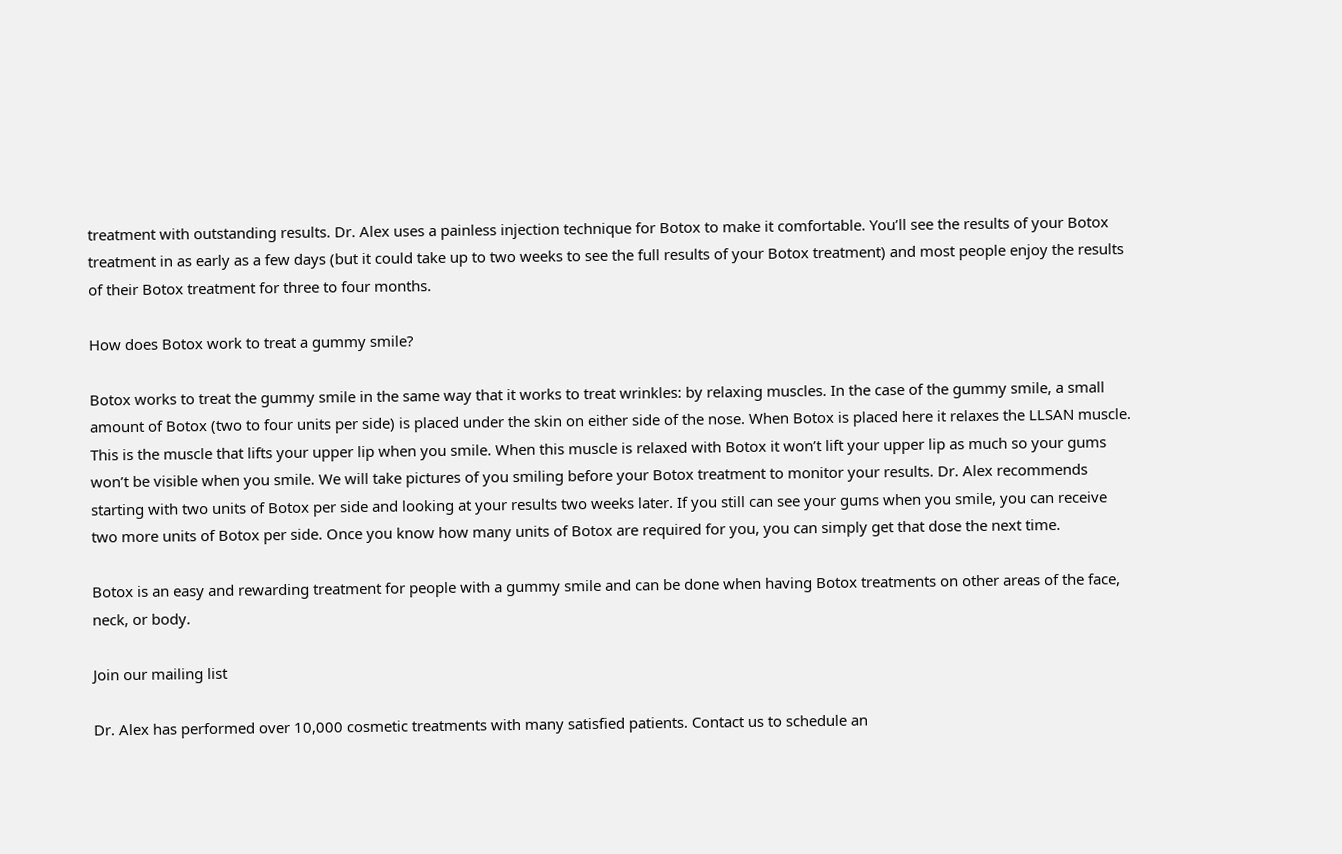treatment with outstanding results. Dr. Alex uses a painless injection technique for Botox to make it comfortable. You’ll see the results of your Botox treatment in as early as a few days (but it could take up to two weeks to see the full results of your Botox treatment) and most people enjoy the results of their Botox treatment for three to four months.

How does Botox work to treat a gummy smile?

Botox works to treat the gummy smile in the same way that it works to treat wrinkles: by relaxing muscles. In the case of the gummy smile, a small amount of Botox (two to four units per side) is placed under the skin on either side of the nose. When Botox is placed here it relaxes the LLSAN muscle. This is the muscle that lifts your upper lip when you smile. When this muscle is relaxed with Botox it won’t lift your upper lip as much so your gums won’t be visible when you smile. We will take pictures of you smiling before your Botox treatment to monitor your results. Dr. Alex recommends starting with two units of Botox per side and looking at your results two weeks later. If you still can see your gums when you smile, you can receive two more units of Botox per side. Once you know how many units of Botox are required for you, you can simply get that dose the next time.

Botox is an easy and rewarding treatment for people with a gummy smile and can be done when having Botox treatments on other areas of the face, neck, or body.

Join our mailing list

Dr. Alex has performed over 10,000 cosmetic treatments with many satisfied patients. Contact us to schedule an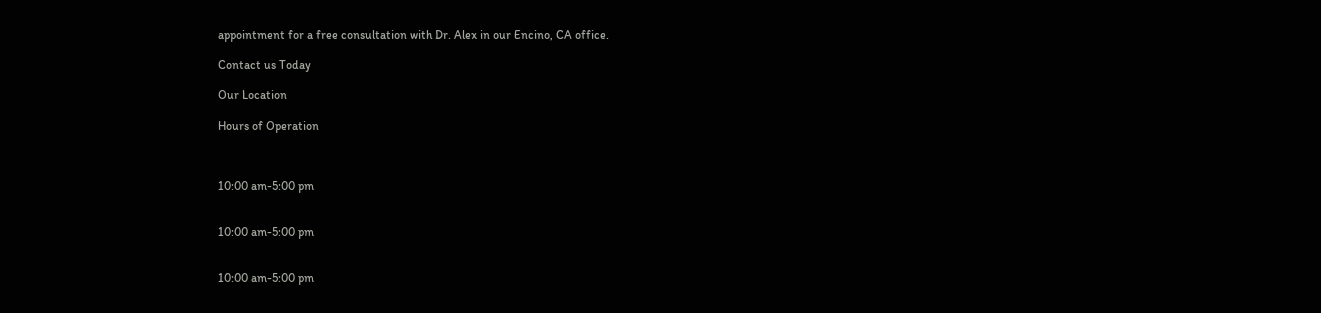appointment for a free consultation with Dr. Alex in our Encino, CA office.

Contact us Today

Our Location

Hours of Operation



10:00 am-5:00 pm


10:00 am-5:00 pm


10:00 am-5:00 pm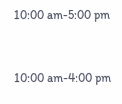10:00 am-5:00 pm


10:00 am-4:00 pm